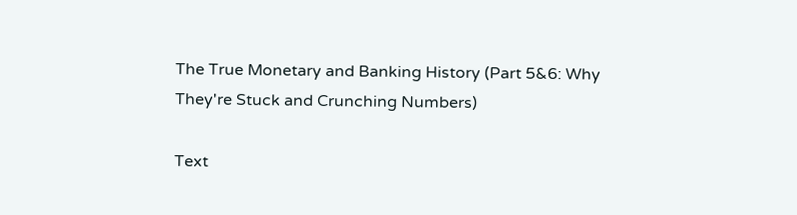The True Monetary and Banking History (Part 5&6: Why They're Stuck and Crunching Numbers)

Text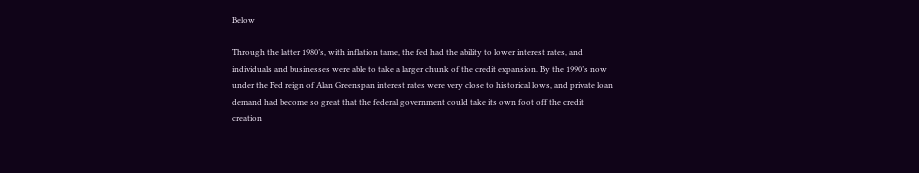Below

Through the latter 1980’s, with inflation tame, the fed had the ability to lower interest rates, and individuals and businesses were able to take a larger chunk of the credit expansion. By the 1990’s now under the Fed reign of Alan Greenspan interest rates were very close to historical lows, and private loan demand had become so great that the federal government could take its own foot off the credit creation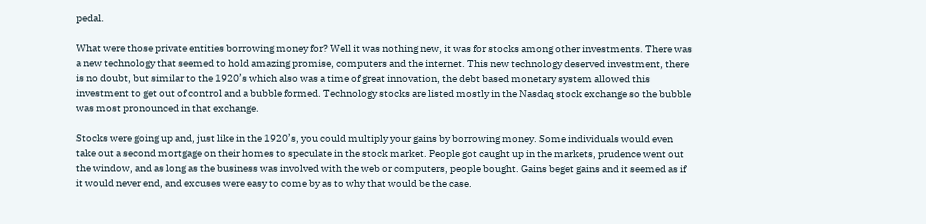pedal.

What were those private entities borrowing money for? Well it was nothing new, it was for stocks among other investments. There was a new technology that seemed to hold amazing promise, computers and the internet. This new technology deserved investment, there is no doubt, but similar to the 1920’s which also was a time of great innovation, the debt based monetary system allowed this investment to get out of control and a bubble formed. Technology stocks are listed mostly in the Nasdaq stock exchange so the bubble was most pronounced in that exchange.

Stocks were going up and, just like in the 1920’s, you could multiply your gains by borrowing money. Some individuals would even take out a second mortgage on their homes to speculate in the stock market. People got caught up in the markets, prudence went out the window, and as long as the business was involved with the web or computers, people bought. Gains beget gains and it seemed as if it would never end, and excuses were easy to come by as to why that would be the case.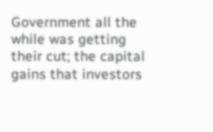Government all the while was getting their cut; the capital gains that investors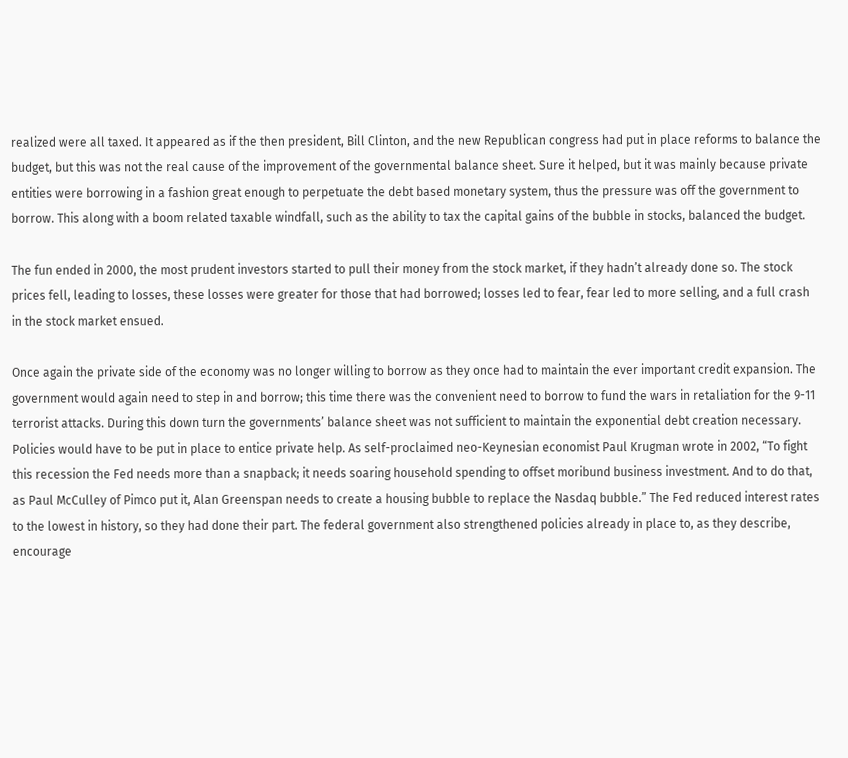realized were all taxed. It appeared as if the then president, Bill Clinton, and the new Republican congress had put in place reforms to balance the budget, but this was not the real cause of the improvement of the governmental balance sheet. Sure it helped, but it was mainly because private entities were borrowing in a fashion great enough to perpetuate the debt based monetary system, thus the pressure was off the government to borrow. This along with a boom related taxable windfall, such as the ability to tax the capital gains of the bubble in stocks, balanced the budget.

The fun ended in 2000, the most prudent investors started to pull their money from the stock market, if they hadn’t already done so. The stock prices fell, leading to losses, these losses were greater for those that had borrowed; losses led to fear, fear led to more selling, and a full crash in the stock market ensued.

Once again the private side of the economy was no longer willing to borrow as they once had to maintain the ever important credit expansion. The government would again need to step in and borrow; this time there was the convenient need to borrow to fund the wars in retaliation for the 9-11 terrorist attacks. During this down turn the governments’ balance sheet was not sufficient to maintain the exponential debt creation necessary. Policies would have to be put in place to entice private help. As self-proclaimed neo-Keynesian economist Paul Krugman wrote in 2002, “To fight this recession the Fed needs more than a snapback; it needs soaring household spending to offset moribund business investment. And to do that, as Paul McCulley of Pimco put it, Alan Greenspan needs to create a housing bubble to replace the Nasdaq bubble.” The Fed reduced interest rates to the lowest in history, so they had done their part. The federal government also strengthened policies already in place to, as they describe, encourage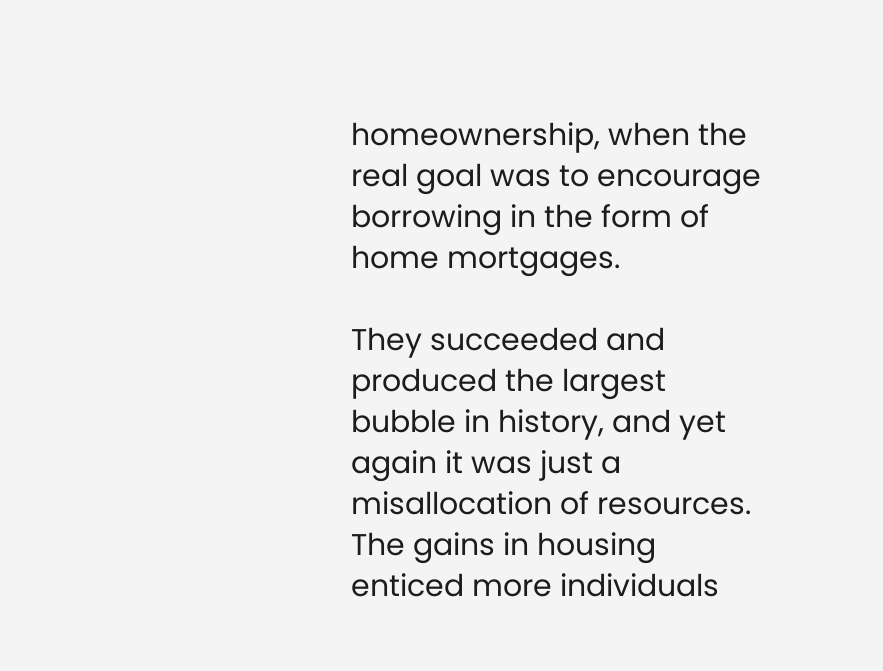homeownership, when the real goal was to encourage borrowing in the form of home mortgages.

They succeeded and produced the largest bubble in history, and yet again it was just a misallocation of resources. The gains in housing enticed more individuals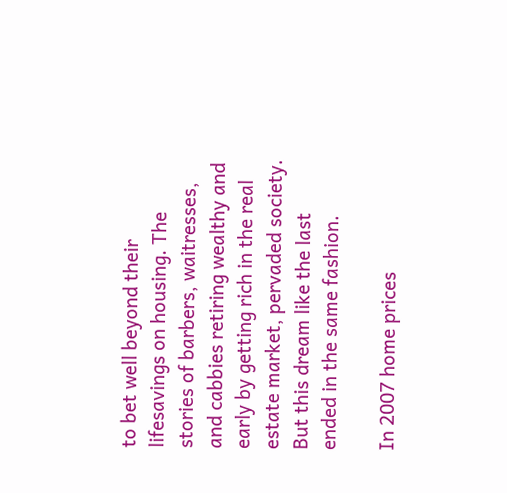to bet well beyond their lifesavings on housing. The stories of barbers, waitresses, and cabbies retiring wealthy and early by getting rich in the real estate market, pervaded society. But this dream like the last ended in the same fashion.

In 2007 home prices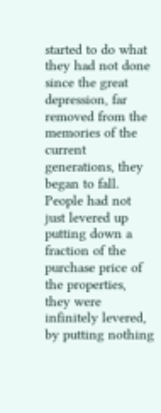started to do what they had not done since the great depression, far removed from the memories of the current generations, they began to fall. People had not just levered up putting down a fraction of the purchase price of the properties, they were infinitely levered, by putting nothing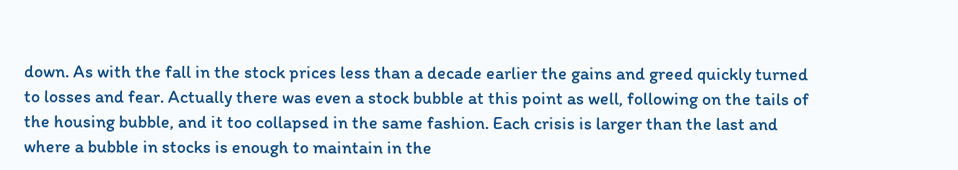down. As with the fall in the stock prices less than a decade earlier the gains and greed quickly turned to losses and fear. Actually there was even a stock bubble at this point as well, following on the tails of the housing bubble, and it too collapsed in the same fashion. Each crisis is larger than the last and where a bubble in stocks is enough to maintain in the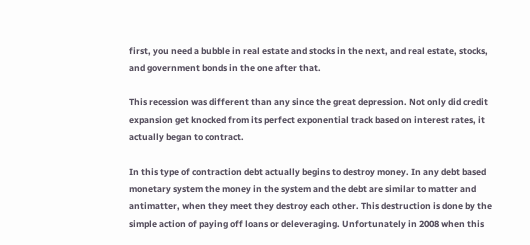first, you need a bubble in real estate and stocks in the next, and real estate, stocks, and government bonds in the one after that.

This recession was different than any since the great depression. Not only did credit expansion get knocked from its perfect exponential track based on interest rates, it actually began to contract.

In this type of contraction debt actually begins to destroy money. In any debt based monetary system the money in the system and the debt are similar to matter and antimatter, when they meet they destroy each other. This destruction is done by the simple action of paying off loans or deleveraging. Unfortunately in 2008 when this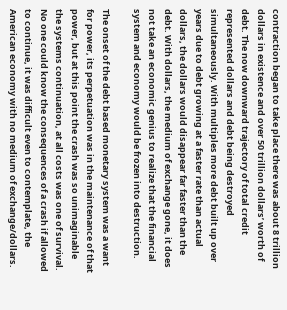contraction began to take place there was about 8 trillion dollars in existence and over 50 trillion dollars’ worth of debt. The now downward trajectory of total credit represented dollars and debt being destroyed simultaneously. With multiples more debt built up over years due to debt growing at a faster rate than actual dollars, the dollars would disappear far faster than the debt. With dollars, the medium of exchange gone, it does not take an economic genius to realize that the financial system and economy would be frozen into destruction.

The onset of the debt based monetary system was a want for power, its perpetuation was in the maintenance of that power, but at this point the crash was so unimaginable the systems continuation, at all costs was one of survival. No one could know the consequences of a crash if allowed to continue, it was difficult even to contemplate, the American economy with no medium of exchange/dollars.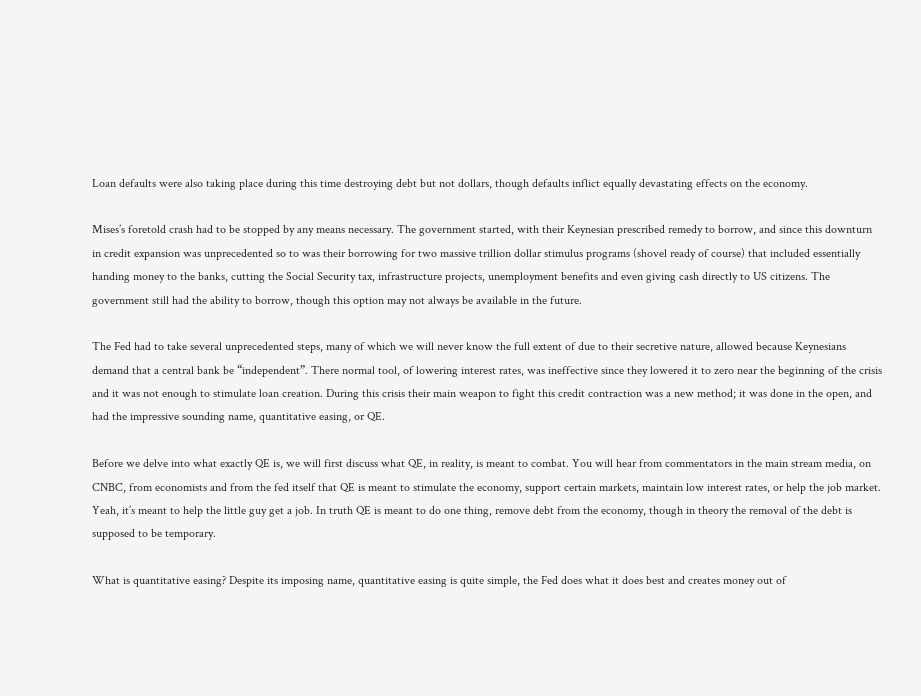Loan defaults were also taking place during this time destroying debt but not dollars, though defaults inflict equally devastating effects on the economy.

Mises’s foretold crash had to be stopped by any means necessary. The government started, with their Keynesian prescribed remedy to borrow, and since this downturn in credit expansion was unprecedented so to was their borrowing for two massive trillion dollar stimulus programs (shovel ready of course) that included essentially handing money to the banks, cutting the Social Security tax, infrastructure projects, unemployment benefits and even giving cash directly to US citizens. The government still had the ability to borrow, though this option may not always be available in the future.

The Fed had to take several unprecedented steps, many of which we will never know the full extent of due to their secretive nature, allowed because Keynesians demand that a central bank be “independent”. There normal tool, of lowering interest rates, was ineffective since they lowered it to zero near the beginning of the crisis and it was not enough to stimulate loan creation. During this crisis their main weapon to fight this credit contraction was a new method; it was done in the open, and had the impressive sounding name, quantitative easing, or QE.

Before we delve into what exactly QE is, we will first discuss what QE, in reality, is meant to combat. You will hear from commentators in the main stream media, on CNBC, from economists and from the fed itself that QE is meant to stimulate the economy, support certain markets, maintain low interest rates, or help the job market. Yeah, it’s meant to help the little guy get a job. In truth QE is meant to do one thing, remove debt from the economy, though in theory the removal of the debt is supposed to be temporary.

What is quantitative easing? Despite its imposing name, quantitative easing is quite simple, the Fed does what it does best and creates money out of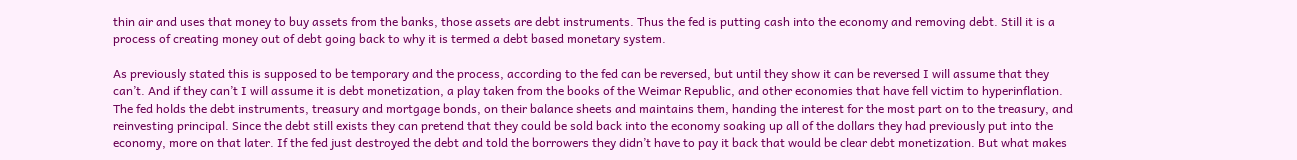thin air and uses that money to buy assets from the banks, those assets are debt instruments. Thus the fed is putting cash into the economy and removing debt. Still it is a process of creating money out of debt going back to why it is termed a debt based monetary system.

As previously stated this is supposed to be temporary and the process, according to the fed can be reversed, but until they show it can be reversed I will assume that they can’t. And if they can’t I will assume it is debt monetization, a play taken from the books of the Weimar Republic, and other economies that have fell victim to hyperinflation. The fed holds the debt instruments, treasury and mortgage bonds, on their balance sheets and maintains them, handing the interest for the most part on to the treasury, and reinvesting principal. Since the debt still exists they can pretend that they could be sold back into the economy soaking up all of the dollars they had previously put into the economy, more on that later. If the fed just destroyed the debt and told the borrowers they didn’t have to pay it back that would be clear debt monetization. But what makes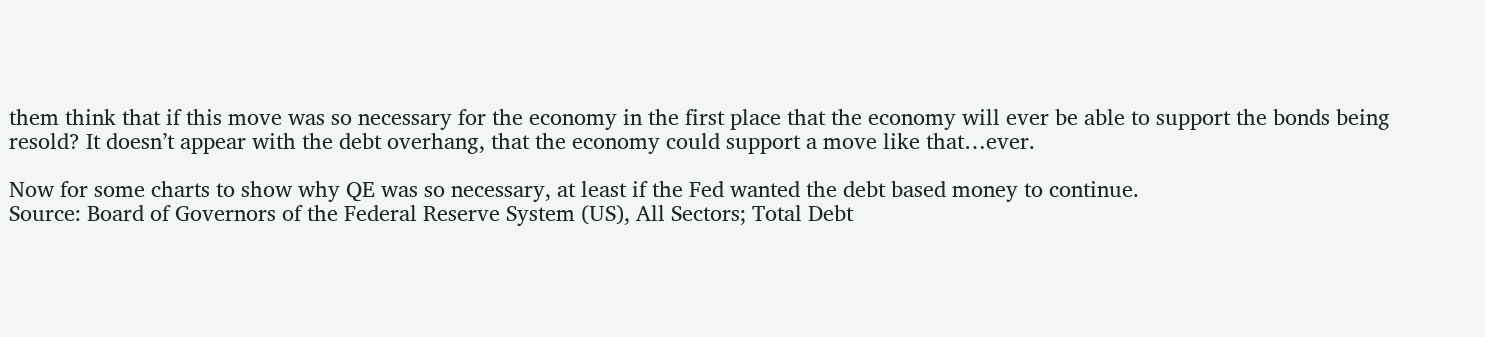them think that if this move was so necessary for the economy in the first place that the economy will ever be able to support the bonds being resold? It doesn’t appear with the debt overhang, that the economy could support a move like that…ever.

Now for some charts to show why QE was so necessary, at least if the Fed wanted the debt based money to continue.
Source: Board of Governors of the Federal Reserve System (US), All Sectors; Total Debt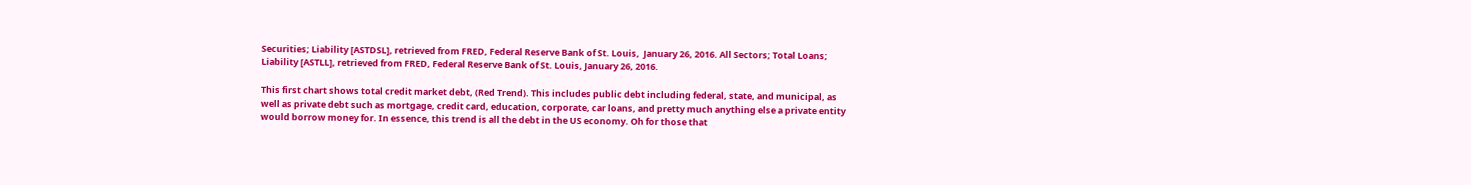Securities; Liability [ASTDSL], retrieved from FRED, Federal Reserve Bank of St. Louis,  January 26, 2016. All Sectors; Total Loans; Liability [ASTLL], retrieved from FRED, Federal Reserve Bank of St. Louis, January 26, 2016.

This first chart shows total credit market debt, (Red Trend). This includes public debt including federal, state, and municipal, as well as private debt such as mortgage, credit card, education, corporate, car loans, and pretty much anything else a private entity would borrow money for. In essence, this trend is all the debt in the US economy. Oh for those that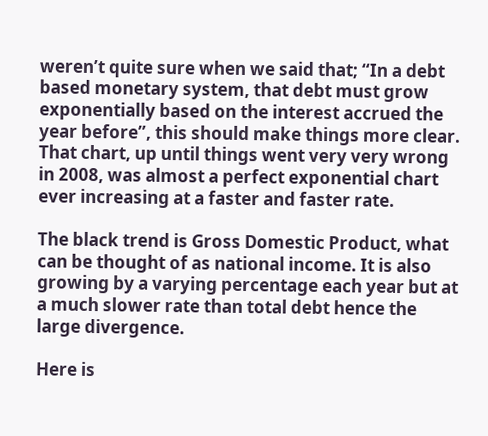weren’t quite sure when we said that; “In a debt based monetary system, that debt must grow exponentially based on the interest accrued the year before”, this should make things more clear. That chart, up until things went very very wrong in 2008, was almost a perfect exponential chart ever increasing at a faster and faster rate.

The black trend is Gross Domestic Product, what can be thought of as national income. It is also growing by a varying percentage each year but at a much slower rate than total debt hence the large divergence.

Here is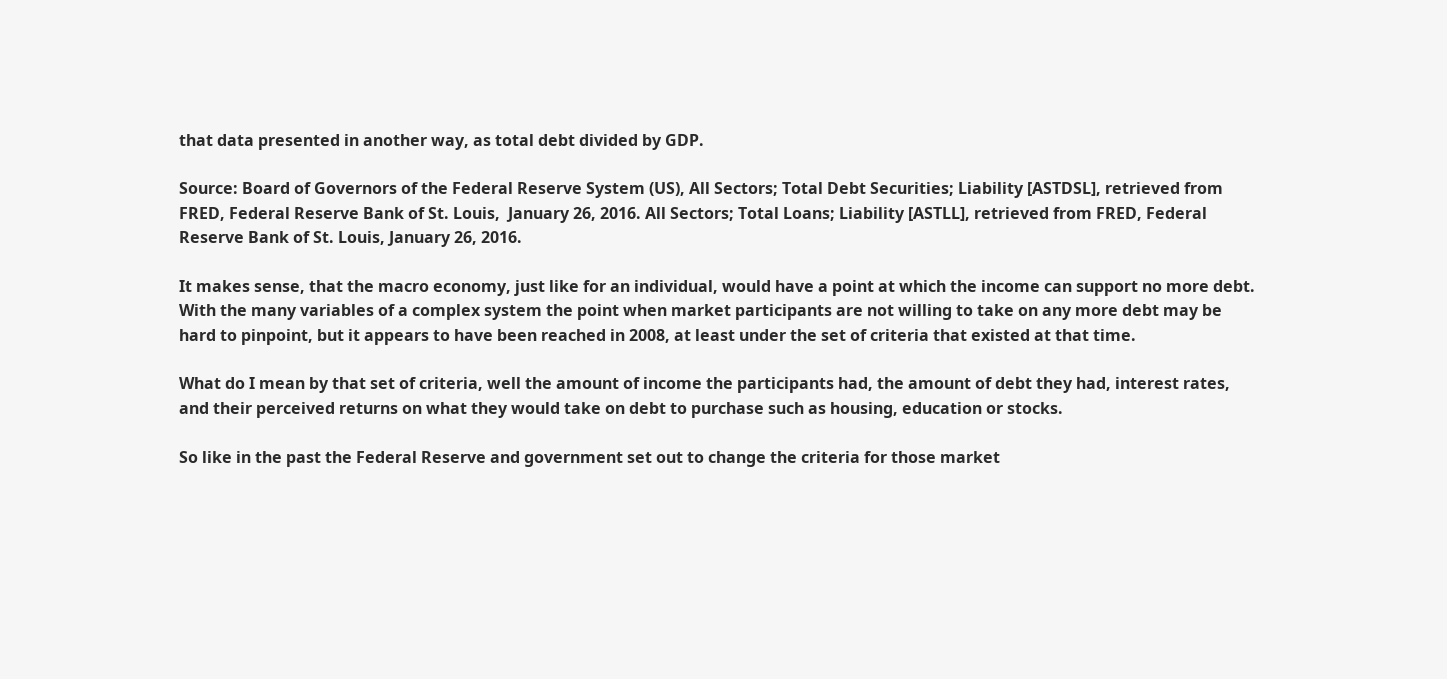that data presented in another way, as total debt divided by GDP.

Source: Board of Governors of the Federal Reserve System (US), All Sectors; Total Debt Securities; Liability [ASTDSL], retrieved from FRED, Federal Reserve Bank of St. Louis,  January 26, 2016. All Sectors; Total Loans; Liability [ASTLL], retrieved from FRED, Federal Reserve Bank of St. Louis, January 26, 2016.

It makes sense, that the macro economy, just like for an individual, would have a point at which the income can support no more debt. With the many variables of a complex system the point when market participants are not willing to take on any more debt may be hard to pinpoint, but it appears to have been reached in 2008, at least under the set of criteria that existed at that time.

What do I mean by that set of criteria, well the amount of income the participants had, the amount of debt they had, interest rates, and their perceived returns on what they would take on debt to purchase such as housing, education or stocks.

So like in the past the Federal Reserve and government set out to change the criteria for those market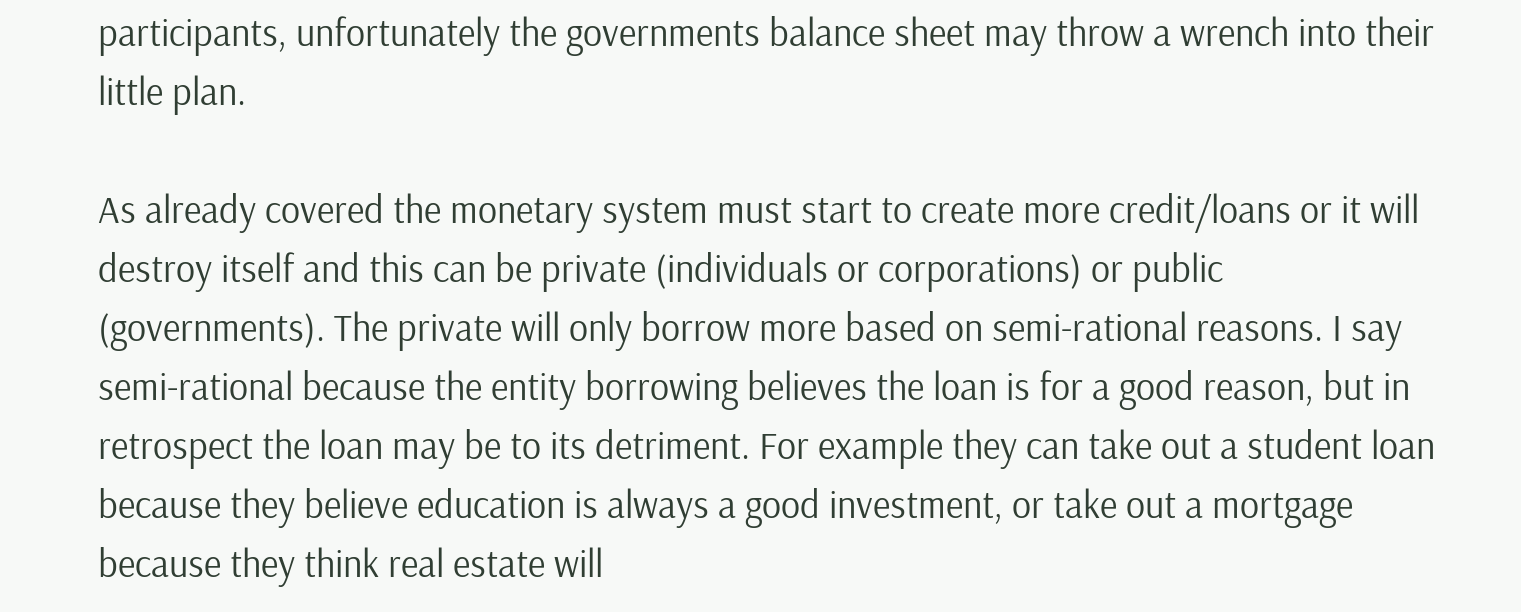participants, unfortunately the governments balance sheet may throw a wrench into their little plan.

As already covered the monetary system must start to create more credit/loans or it will destroy itself and this can be private (individuals or corporations) or public (governments). The private will only borrow more based on semi-rational reasons. I say semi-rational because the entity borrowing believes the loan is for a good reason, but in retrospect the loan may be to its detriment. For example they can take out a student loan because they believe education is always a good investment, or take out a mortgage because they think real estate will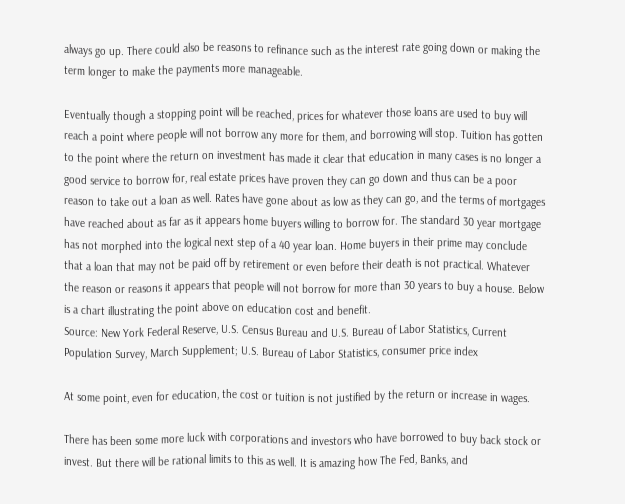always go up. There could also be reasons to refinance such as the interest rate going down or making the term longer to make the payments more manageable.

Eventually though a stopping point will be reached, prices for whatever those loans are used to buy will reach a point where people will not borrow any more for them, and borrowing will stop. Tuition has gotten to the point where the return on investment has made it clear that education in many cases is no longer a good service to borrow for, real estate prices have proven they can go down and thus can be a poor reason to take out a loan as well. Rates have gone about as low as they can go, and the terms of mortgages have reached about as far as it appears home buyers willing to borrow for. The standard 30 year mortgage has not morphed into the logical next step of a 40 year loan. Home buyers in their prime may conclude that a loan that may not be paid off by retirement or even before their death is not practical. Whatever the reason or reasons it appears that people will not borrow for more than 30 years to buy a house. Below is a chart illustrating the point above on education cost and benefit.
Source: New York Federal Reserve, U.S. Census Bureau and U.S. Bureau of Labor Statistics, Current Population Survey, March Supplement; U.S. Bureau of Labor Statistics, consumer price index

At some point, even for education, the cost or tuition is not justified by the return or increase in wages.

There has been some more luck with corporations and investors who have borrowed to buy back stock or invest. But there will be rational limits to this as well. It is amazing how The Fed, Banks, and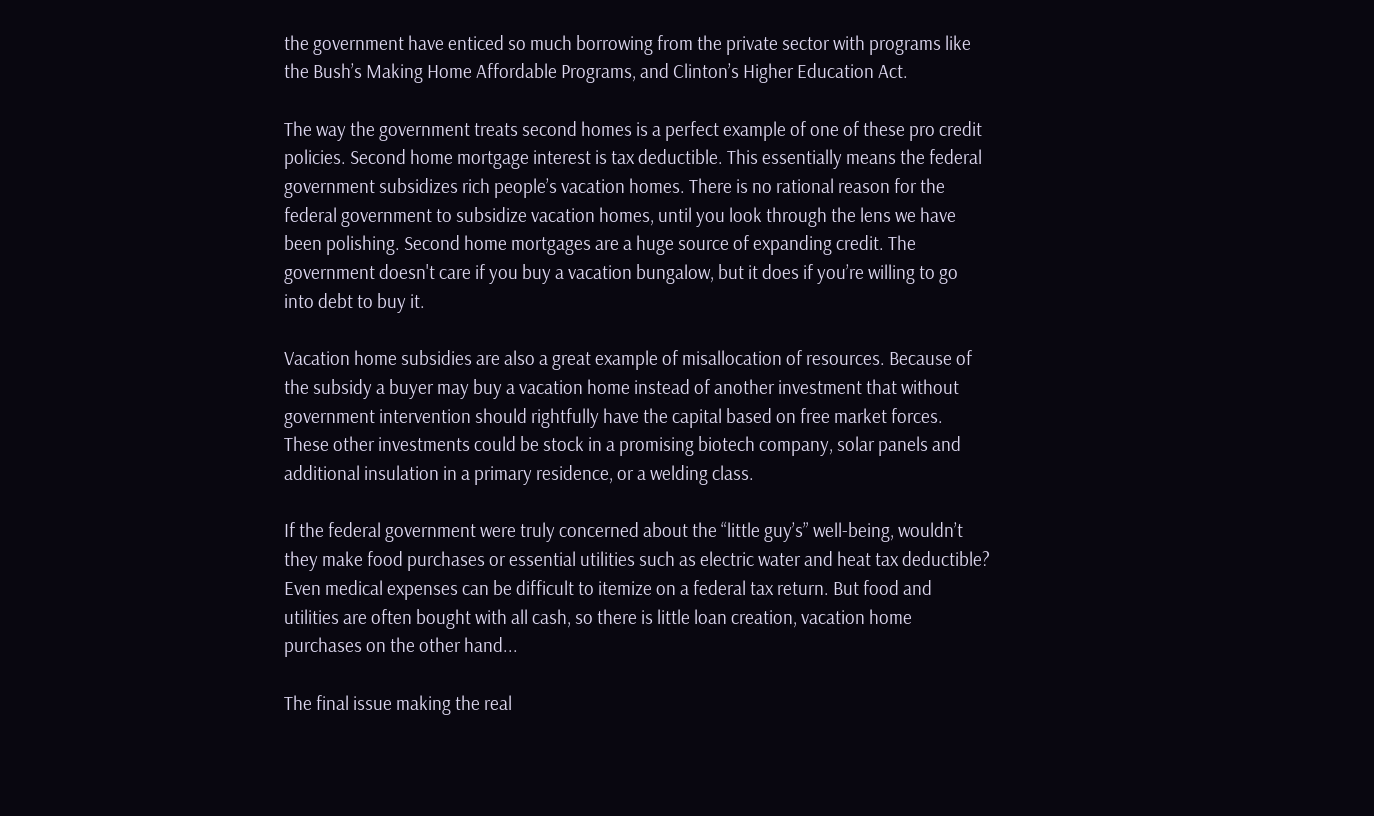the government have enticed so much borrowing from the private sector with programs like the Bush’s Making Home Affordable Programs, and Clinton’s Higher Education Act.

The way the government treats second homes is a perfect example of one of these pro credit policies. Second home mortgage interest is tax deductible. This essentially means the federal government subsidizes rich people’s vacation homes. There is no rational reason for the federal government to subsidize vacation homes, until you look through the lens we have been polishing. Second home mortgages are a huge source of expanding credit. The government doesn't care if you buy a vacation bungalow, but it does if you’re willing to go into debt to buy it.

Vacation home subsidies are also a great example of misallocation of resources. Because of the subsidy a buyer may buy a vacation home instead of another investment that without government intervention should rightfully have the capital based on free market forces. These other investments could be stock in a promising biotech company, solar panels and additional insulation in a primary residence, or a welding class.

If the federal government were truly concerned about the “little guy’s” well-being, wouldn’t they make food purchases or essential utilities such as electric water and heat tax deductible? Even medical expenses can be difficult to itemize on a federal tax return. But food and utilities are often bought with all cash, so there is little loan creation, vacation home purchases on the other hand...

The final issue making the real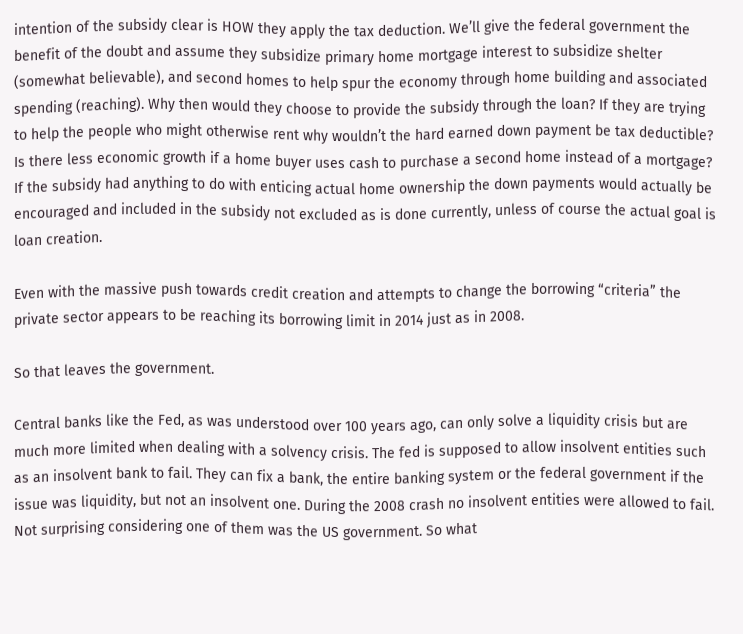intention of the subsidy clear is HOW they apply the tax deduction. We’ll give the federal government the benefit of the doubt and assume they subsidize primary home mortgage interest to subsidize shelter (somewhat believable), and second homes to help spur the economy through home building and associated spending (reaching). Why then would they choose to provide the subsidy through the loan? If they are trying to help the people who might otherwise rent why wouldn’t the hard earned down payment be tax deductible? Is there less economic growth if a home buyer uses cash to purchase a second home instead of a mortgage? If the subsidy had anything to do with enticing actual home ownership the down payments would actually be encouraged and included in the subsidy not excluded as is done currently, unless of course the actual goal is loan creation.

Even with the massive push towards credit creation and attempts to change the borrowing “criteria” the private sector appears to be reaching its borrowing limit in 2014 just as in 2008.

So that leaves the government.

Central banks like the Fed, as was understood over 100 years ago, can only solve a liquidity crisis but are much more limited when dealing with a solvency crisis. The fed is supposed to allow insolvent entities such as an insolvent bank to fail. They can fix a bank, the entire banking system or the federal government if the issue was liquidity, but not an insolvent one. During the 2008 crash no insolvent entities were allowed to fail. Not surprising considering one of them was the US government. So what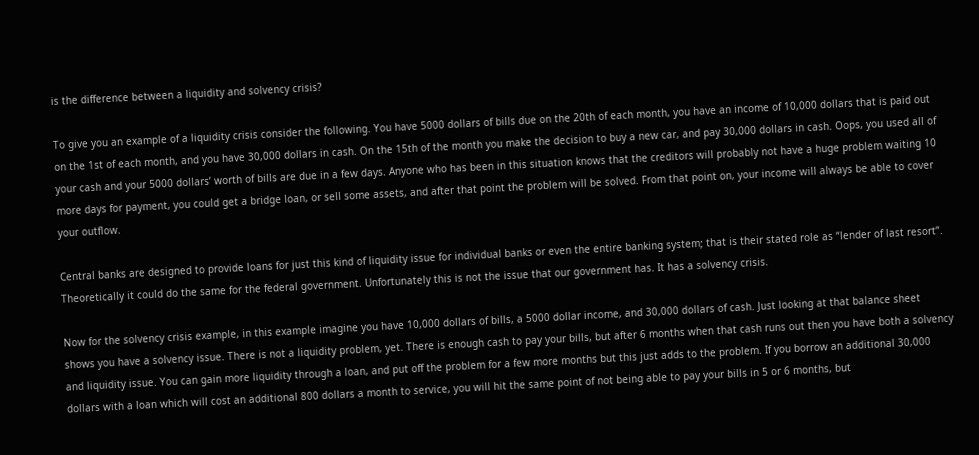is the difference between a liquidity and solvency crisis?

To give you an example of a liquidity crisis consider the following. You have 5000 dollars of bills due on the 20th of each month, you have an income of 10,000 dollars that is paid out on the 1st of each month, and you have 30,000 dollars in cash. On the 15th of the month you make the decision to buy a new car, and pay 30,000 dollars in cash. Oops, you used all of your cash and your 5000 dollars’ worth of bills are due in a few days. Anyone who has been in this situation knows that the creditors will probably not have a huge problem waiting 10 more days for payment, you could get a bridge loan, or sell some assets, and after that point the problem will be solved. From that point on, your income will always be able to cover your outflow.

Central banks are designed to provide loans for just this kind of liquidity issue for individual banks or even the entire banking system; that is their stated role as “lender of last resort”. Theoretically it could do the same for the federal government. Unfortunately this is not the issue that our government has. It has a solvency crisis.

Now for the solvency crisis example, in this example imagine you have 10,000 dollars of bills, a 5000 dollar income, and 30,000 dollars of cash. Just looking at that balance sheet shows you have a solvency issue. There is not a liquidity problem, yet. There is enough cash to pay your bills, but after 6 months when that cash runs out then you have both a solvency and liquidity issue. You can gain more liquidity through a loan, and put off the problem for a few more months but this just adds to the problem. If you borrow an additional 30,000 dollars with a loan which will cost an additional 800 dollars a month to service, you will hit the same point of not being able to pay your bills in 5 or 6 months, but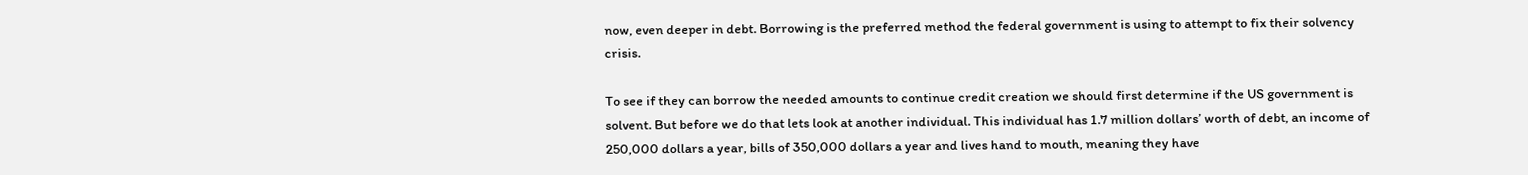now, even deeper in debt. Borrowing is the preferred method the federal government is using to attempt to fix their solvency crisis.

To see if they can borrow the needed amounts to continue credit creation we should first determine if the US government is solvent. But before we do that lets look at another individual. This individual has 1.7 million dollars’ worth of debt, an income of 250,000 dollars a year, bills of 350,000 dollars a year and lives hand to mouth, meaning they have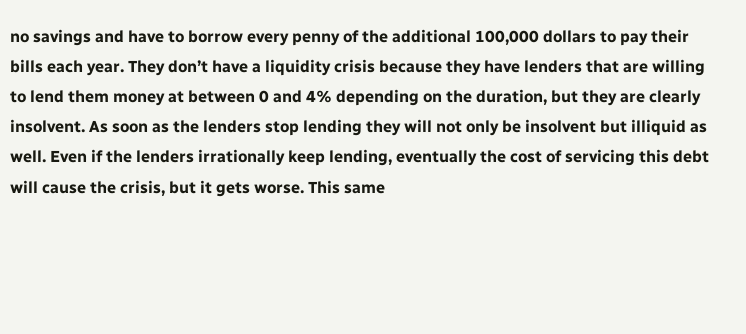no savings and have to borrow every penny of the additional 100,000 dollars to pay their bills each year. They don’t have a liquidity crisis because they have lenders that are willing to lend them money at between 0 and 4% depending on the duration, but they are clearly insolvent. As soon as the lenders stop lending they will not only be insolvent but illiquid as well. Even if the lenders irrationally keep lending, eventually the cost of servicing this debt will cause the crisis, but it gets worse. This same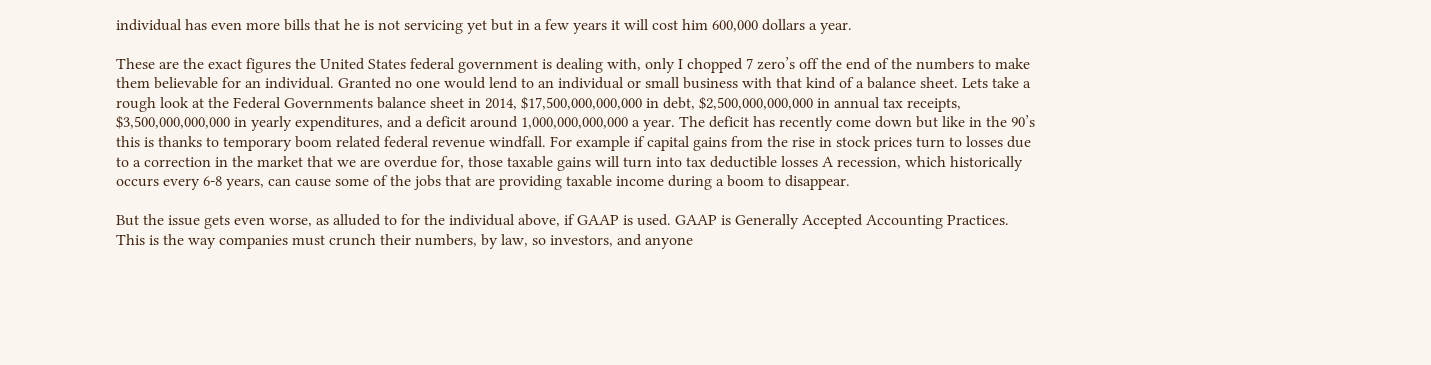individual has even more bills that he is not servicing yet but in a few years it will cost him 600,000 dollars a year.

These are the exact figures the United States federal government is dealing with, only I chopped 7 zero’s off the end of the numbers to make them believable for an individual. Granted no one would lend to an individual or small business with that kind of a balance sheet. Lets take a rough look at the Federal Governments balance sheet in 2014, $17,500,000,000,000 in debt, $2,500,000,000,000 in annual tax receipts, $3,500,000,000,000 in yearly expenditures, and a deficit around 1,000,000,000,000 a year. The deficit has recently come down but like in the 90’s this is thanks to temporary boom related federal revenue windfall. For example if capital gains from the rise in stock prices turn to losses due to a correction in the market that we are overdue for, those taxable gains will turn into tax deductible losses A recession, which historically occurs every 6-8 years, can cause some of the jobs that are providing taxable income during a boom to disappear.

But the issue gets even worse, as alluded to for the individual above, if GAAP is used. GAAP is Generally Accepted Accounting Practices. This is the way companies must crunch their numbers, by law, so investors, and anyone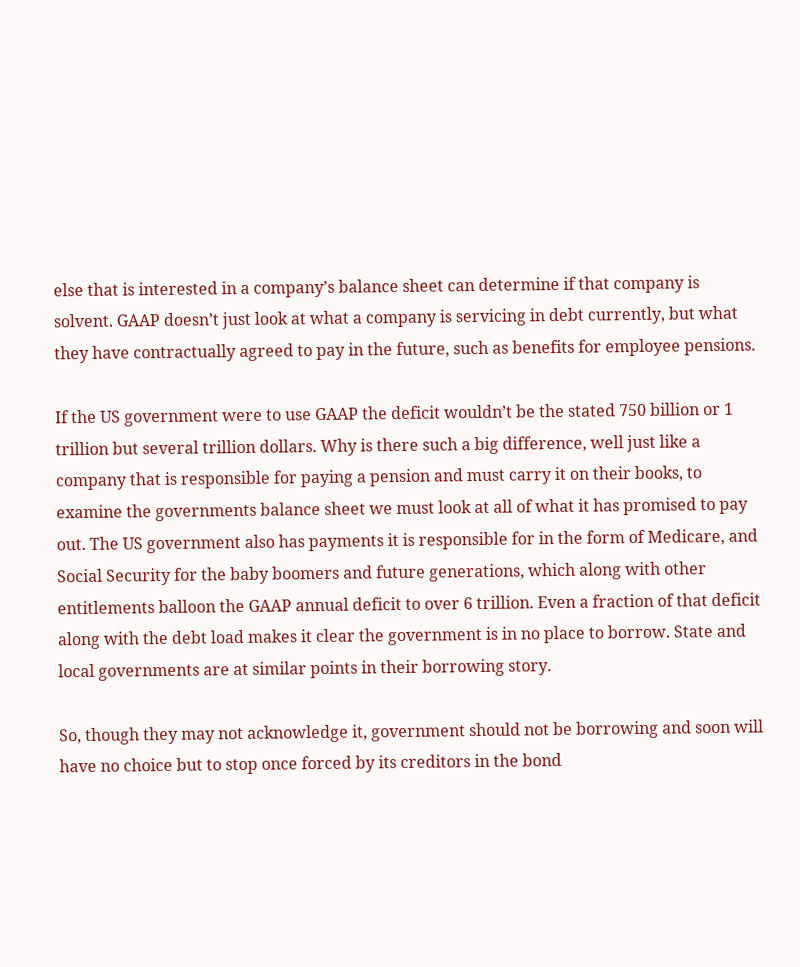else that is interested in a company’s balance sheet can determine if that company is solvent. GAAP doesn’t just look at what a company is servicing in debt currently, but what they have contractually agreed to pay in the future, such as benefits for employee pensions.

If the US government were to use GAAP the deficit wouldn’t be the stated 750 billion or 1 trillion but several trillion dollars. Why is there such a big difference, well just like a company that is responsible for paying a pension and must carry it on their books, to examine the governments balance sheet we must look at all of what it has promised to pay out. The US government also has payments it is responsible for in the form of Medicare, and Social Security for the baby boomers and future generations, which along with other entitlements balloon the GAAP annual deficit to over 6 trillion. Even a fraction of that deficit along with the debt load makes it clear the government is in no place to borrow. State and local governments are at similar points in their borrowing story.

So, though they may not acknowledge it, government should not be borrowing and soon will have no choice but to stop once forced by its creditors in the bond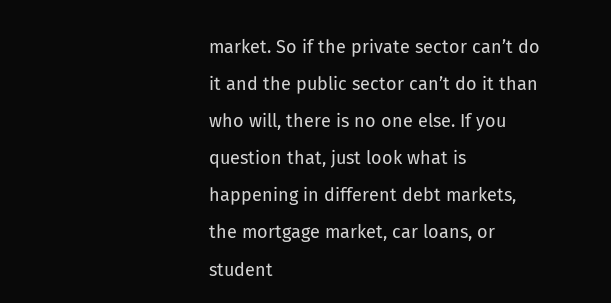market. So if the private sector can’t do it and the public sector can’t do it than who will, there is no one else. If you question that, just look what is happening in different debt markets, the mortgage market, car loans, or student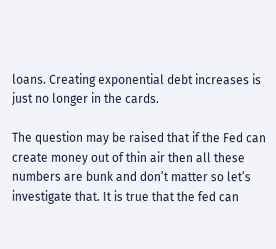loans. Creating exponential debt increases is just no longer in the cards.

The question may be raised that if the Fed can create money out of thin air then all these numbers are bunk and don’t matter so let’s investigate that. It is true that the fed can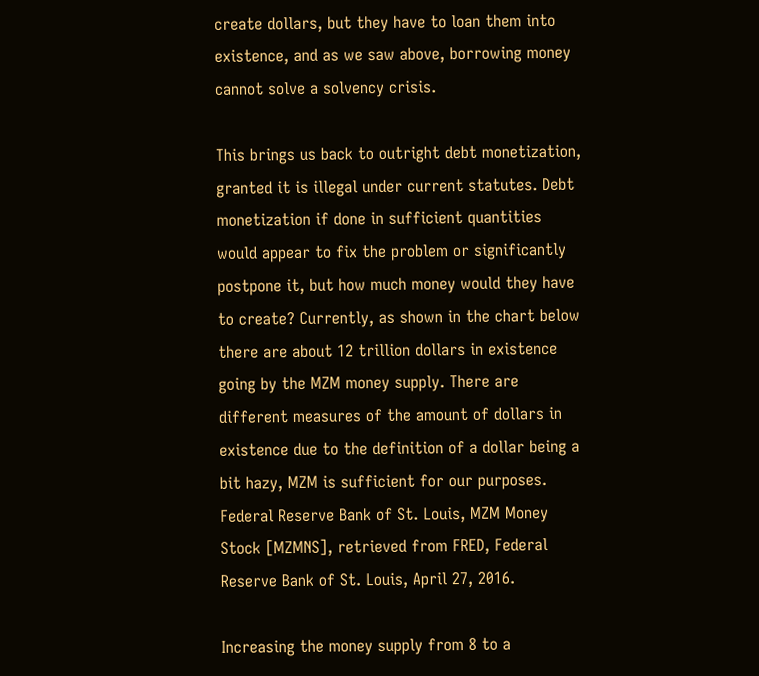create dollars, but they have to loan them into existence, and as we saw above, borrowing money cannot solve a solvency crisis.

This brings us back to outright debt monetization, granted it is illegal under current statutes. Debt monetization if done in sufficient quantities would appear to fix the problem or significantly postpone it, but how much money would they have to create? Currently, as shown in the chart below there are about 12 trillion dollars in existence going by the MZM money supply. There are different measures of the amount of dollars in existence due to the definition of a dollar being a bit hazy, MZM is sufficient for our purposes.
Federal Reserve Bank of St. Louis, MZM Money Stock [MZMNS], retrieved from FRED, Federal Reserve Bank of St. Louis, April 27, 2016.

Increasing the money supply from 8 to a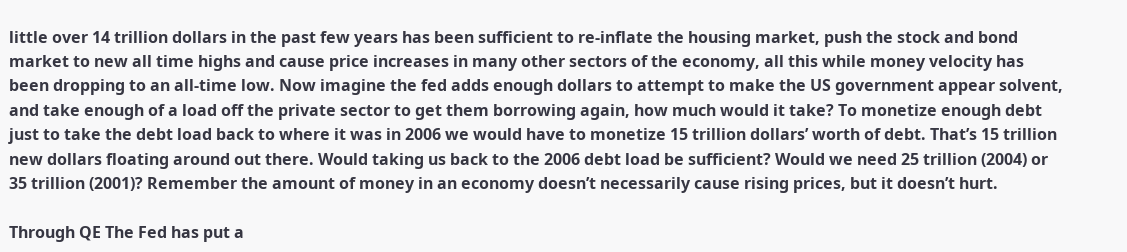little over 14 trillion dollars in the past few years has been sufficient to re-inflate the housing market, push the stock and bond market to new all time highs and cause price increases in many other sectors of the economy, all this while money velocity has been dropping to an all-time low. Now imagine the fed adds enough dollars to attempt to make the US government appear solvent, and take enough of a load off the private sector to get them borrowing again, how much would it take? To monetize enough debt just to take the debt load back to where it was in 2006 we would have to monetize 15 trillion dollars’ worth of debt. That’s 15 trillion new dollars floating around out there. Would taking us back to the 2006 debt load be sufficient? Would we need 25 trillion (2004) or 35 trillion (2001)? Remember the amount of money in an economy doesn’t necessarily cause rising prices, but it doesn’t hurt.

Through QE The Fed has put a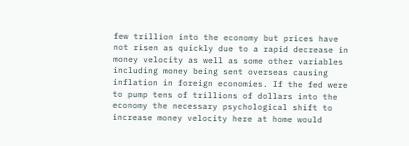few trillion into the economy but prices have not risen as quickly due to a rapid decrease in money velocity as well as some other variables including money being sent overseas causing inflation in foreign economies. If the fed were to pump tens of trillions of dollars into the economy the necessary psychological shift to increase money velocity here at home would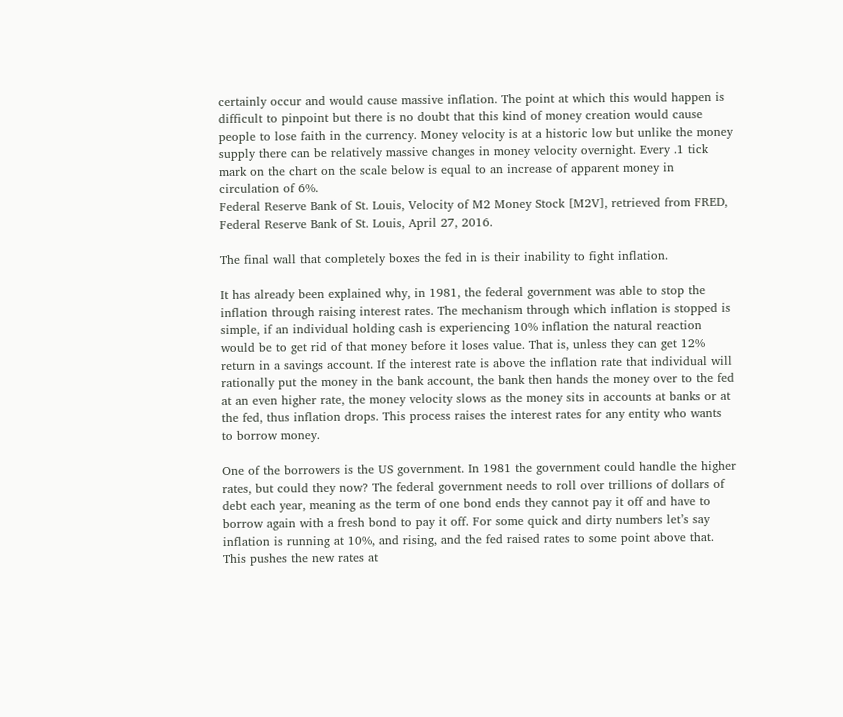certainly occur and would cause massive inflation. The point at which this would happen is difficult to pinpoint but there is no doubt that this kind of money creation would cause people to lose faith in the currency. Money velocity is at a historic low but unlike the money supply there can be relatively massive changes in money velocity overnight. Every .1 tick mark on the chart on the scale below is equal to an increase of apparent money in circulation of 6%.
Federal Reserve Bank of St. Louis, Velocity of M2 Money Stock [M2V], retrieved from FRED, Federal Reserve Bank of St. Louis, April 27, 2016.

The final wall that completely boxes the fed in is their inability to fight inflation.

It has already been explained why, in 1981, the federal government was able to stop the inflation through raising interest rates. The mechanism through which inflation is stopped is simple, if an individual holding cash is experiencing 10% inflation the natural reaction would be to get rid of that money before it loses value. That is, unless they can get 12% return in a savings account. If the interest rate is above the inflation rate that individual will rationally put the money in the bank account, the bank then hands the money over to the fed at an even higher rate, the money velocity slows as the money sits in accounts at banks or at the fed, thus inflation drops. This process raises the interest rates for any entity who wants to borrow money.

One of the borrowers is the US government. In 1981 the government could handle the higher rates, but could they now? The federal government needs to roll over trillions of dollars of debt each year, meaning as the term of one bond ends they cannot pay it off and have to borrow again with a fresh bond to pay it off. For some quick and dirty numbers let’s say inflation is running at 10%, and rising, and the fed raised rates to some point above that. This pushes the new rates at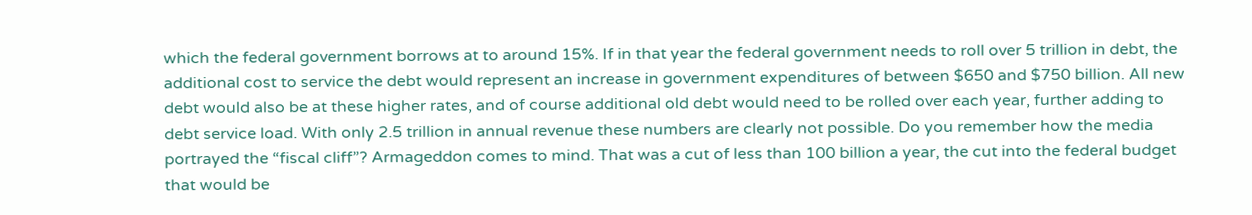which the federal government borrows at to around 15%. If in that year the federal government needs to roll over 5 trillion in debt, the additional cost to service the debt would represent an increase in government expenditures of between $650 and $750 billion. All new debt would also be at these higher rates, and of course additional old debt would need to be rolled over each year, further adding to debt service load. With only 2.5 trillion in annual revenue these numbers are clearly not possible. Do you remember how the media portrayed the “fiscal cliff”? Armageddon comes to mind. That was a cut of less than 100 billion a year, the cut into the federal budget that would be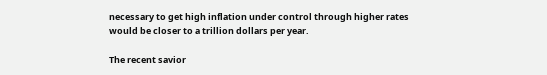necessary to get high inflation under control through higher rates would be closer to a trillion dollars per year.

The recent savior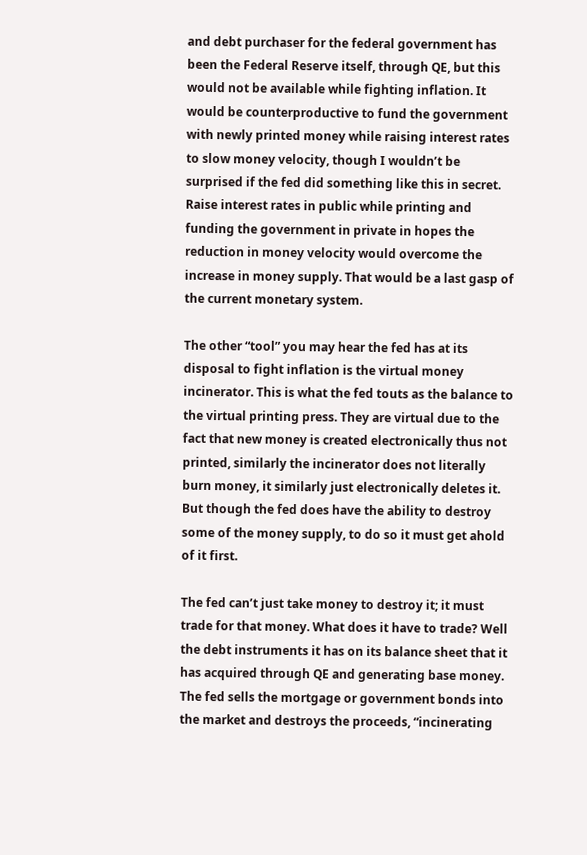and debt purchaser for the federal government has been the Federal Reserve itself, through QE, but this would not be available while fighting inflation. It would be counterproductive to fund the government with newly printed money while raising interest rates to slow money velocity, though I wouldn’t be surprised if the fed did something like this in secret. Raise interest rates in public while printing and funding the government in private in hopes the reduction in money velocity would overcome the increase in money supply. That would be a last gasp of the current monetary system.

The other “tool” you may hear the fed has at its disposal to fight inflation is the virtual money incinerator. This is what the fed touts as the balance to the virtual printing press. They are virtual due to the fact that new money is created electronically thus not printed, similarly the incinerator does not literally burn money, it similarly just electronically deletes it. But though the fed does have the ability to destroy some of the money supply, to do so it must get ahold of it first.

The fed can’t just take money to destroy it; it must trade for that money. What does it have to trade? Well the debt instruments it has on its balance sheet that it has acquired through QE and generating base money. The fed sells the mortgage or government bonds into the market and destroys the proceeds, “incinerating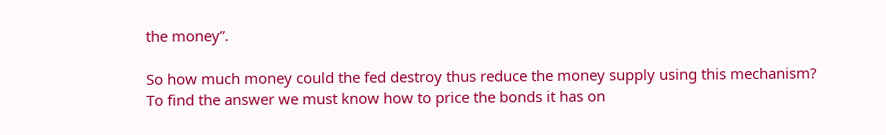the money”.

So how much money could the fed destroy thus reduce the money supply using this mechanism? To find the answer we must know how to price the bonds it has on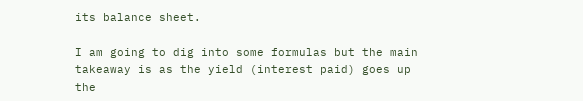its balance sheet.

I am going to dig into some formulas but the main takeaway is as the yield (interest paid) goes up the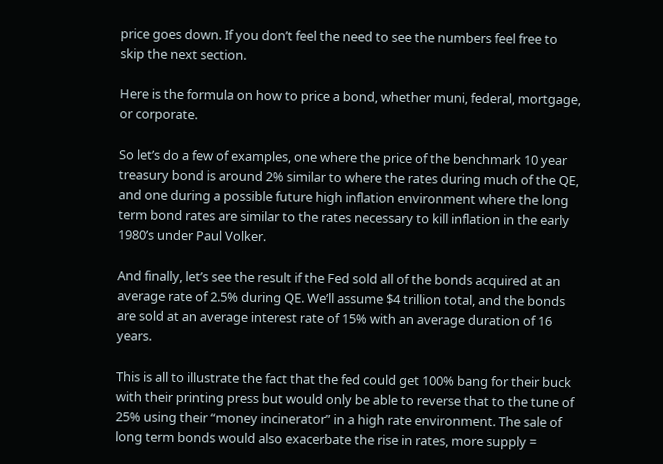price goes down. If you don’t feel the need to see the numbers feel free to skip the next section.

Here is the formula on how to price a bond, whether muni, federal, mortgage, or corporate.

So let’s do a few of examples, one where the price of the benchmark 10 year treasury bond is around 2% similar to where the rates during much of the QE, and one during a possible future high inflation environment where the long term bond rates are similar to the rates necessary to kill inflation in the early 1980’s under Paul Volker.

And finally, let’s see the result if the Fed sold all of the bonds acquired at an average rate of 2.5% during QE. We’ll assume $4 trillion total, and the bonds are sold at an average interest rate of 15% with an average duration of 16 years.

This is all to illustrate the fact that the fed could get 100% bang for their buck with their printing press but would only be able to reverse that to the tune of 25% using their “money incinerator” in a high rate environment. The sale of long term bonds would also exacerbate the rise in rates, more supply =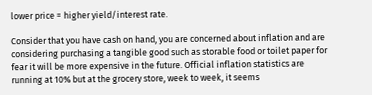lower price = higher yield/interest rate.

Consider that you have cash on hand, you are concerned about inflation and are considering purchasing a tangible good such as storable food or toilet paper for fear it will be more expensive in the future. Official inflation statistics are running at 10% but at the grocery store, week to week, it seems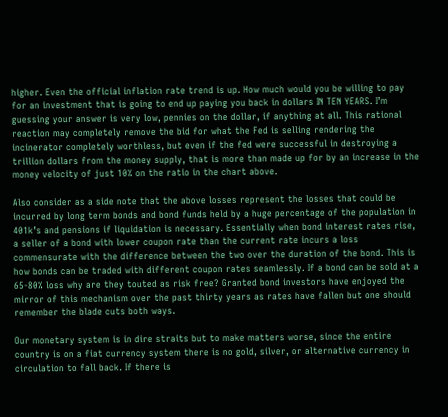higher. Even the official inflation rate trend is up. How much would you be willing to pay for an investment that is going to end up paying you back in dollars IN TEN YEARS. I’m guessing your answer is very low, pennies on the dollar, if anything at all. This rational reaction may completely remove the bid for what the Fed is selling rendering the incinerator completely worthless, but even if the fed were successful in destroying a trillion dollars from the money supply, that is more than made up for by an increase in the money velocity of just 10% on the ratio in the chart above.

Also consider as a side note that the above losses represent the losses that could be incurred by long term bonds and bond funds held by a huge percentage of the population in 401k’s and pensions if liquidation is necessary. Essentially when bond interest rates rise, a seller of a bond with lower coupon rate than the current rate incurs a loss commensurate with the difference between the two over the duration of the bond. This is how bonds can be traded with different coupon rates seamlessly. If a bond can be sold at a 65-80% loss why are they touted as risk free? Granted bond investors have enjoyed the mirror of this mechanism over the past thirty years as rates have fallen but one should remember the blade cuts both ways.

Our monetary system is in dire straits but to make matters worse, since the entire country is on a fiat currency system there is no gold, silver, or alternative currency in circulation to fall back. If there is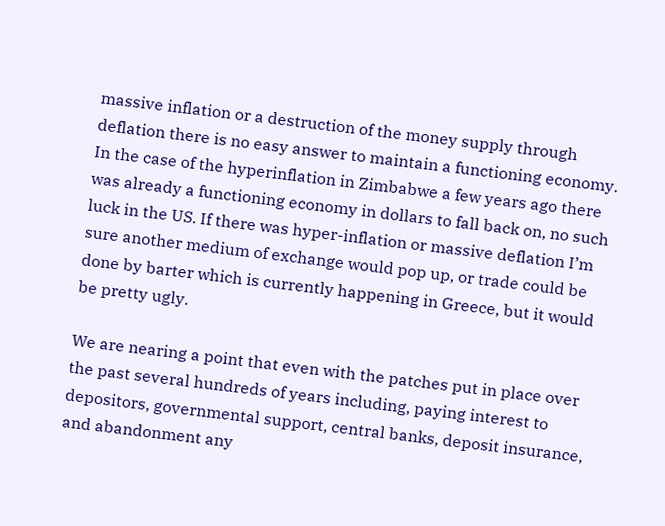massive inflation or a destruction of the money supply through deflation there is no easy answer to maintain a functioning economy. In the case of the hyperinflation in Zimbabwe a few years ago there was already a functioning economy in dollars to fall back on, no such luck in the US. If there was hyper-inflation or massive deflation I’m sure another medium of exchange would pop up, or trade could be done by barter which is currently happening in Greece, but it would be pretty ugly.

We are nearing a point that even with the patches put in place over the past several hundreds of years including, paying interest to depositors, governmental support, central banks, deposit insurance, and abandonment any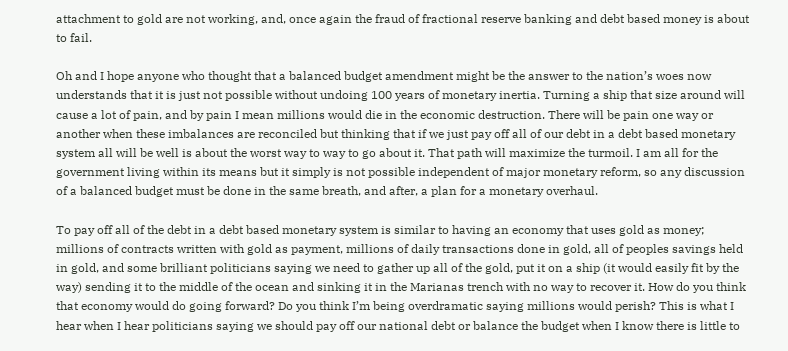attachment to gold are not working, and, once again the fraud of fractional reserve banking and debt based money is about to fail.

Oh and I hope anyone who thought that a balanced budget amendment might be the answer to the nation’s woes now understands that it is just not possible without undoing 100 years of monetary inertia. Turning a ship that size around will cause a lot of pain, and by pain I mean millions would die in the economic destruction. There will be pain one way or another when these imbalances are reconciled but thinking that if we just pay off all of our debt in a debt based monetary system all will be well is about the worst way to way to go about it. That path will maximize the turmoil. I am all for the government living within its means but it simply is not possible independent of major monetary reform, so any discussion of a balanced budget must be done in the same breath, and after, a plan for a monetary overhaul.

To pay off all of the debt in a debt based monetary system is similar to having an economy that uses gold as money; millions of contracts written with gold as payment, millions of daily transactions done in gold, all of peoples savings held in gold, and some brilliant politicians saying we need to gather up all of the gold, put it on a ship (it would easily fit by the way) sending it to the middle of the ocean and sinking it in the Marianas trench with no way to recover it. How do you think that economy would do going forward? Do you think I’m being overdramatic saying millions would perish? This is what I hear when I hear politicians saying we should pay off our national debt or balance the budget when I know there is little to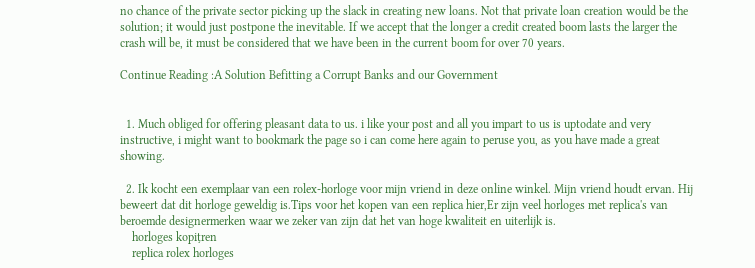no chance of the private sector picking up the slack in creating new loans. Not that private loan creation would be the solution; it would just postpone the inevitable. If we accept that the longer a credit created boom lasts the larger the crash will be, it must be considered that we have been in the current boom for over 70 years.

Continue Reading :A Solution Befitting a Corrupt Banks and our Government


  1. Much obliged for offering pleasant data to us. i like your post and all you impart to us is uptodate and very instructive, i might want to bookmark the page so i can come here again to peruse you, as you have made a great showing.

  2. Ik kocht een exemplaar van een rolex-horloge voor mijn vriend in deze online winkel. Mijn vriend houdt ervan. Hij beweert dat dit horloge geweldig is.Tips voor het kopen van een replica hier,Er zijn veel horloges met replica's van beroemde designermerken waar we zeker van zijn dat het van hoge kwaliteit en uiterlijk is.
    horloges kopiƫren
    replica rolex horloges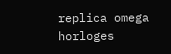replica omega horloges